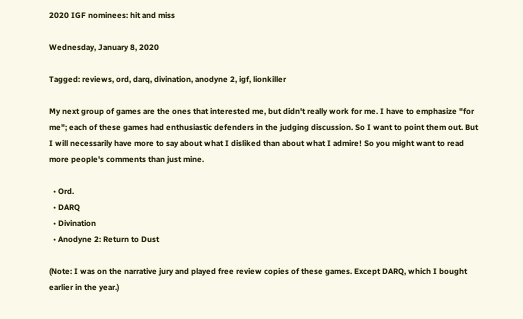2020 IGF nominees: hit and miss

Wednesday, January 8, 2020

Tagged: reviews, ord, darq, divination, anodyne 2, igf, lionkiller

My next group of games are the ones that interested me, but didn't really work for me. I have to emphasize "for me"; each of these games had enthusiastic defenders in the judging discussion. So I want to point them out. But I will necessarily have more to say about what I disliked than about what I admire! So you might want to read more people's comments than just mine.

  • Ord.
  • DARQ
  • Divination
  • Anodyne 2: Return to Dust

(Note: I was on the narrative jury and played free review copies of these games. Except DARQ, which I bought earlier in the year.)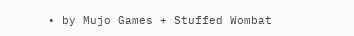• by Mujo Games + Stuffed Wombat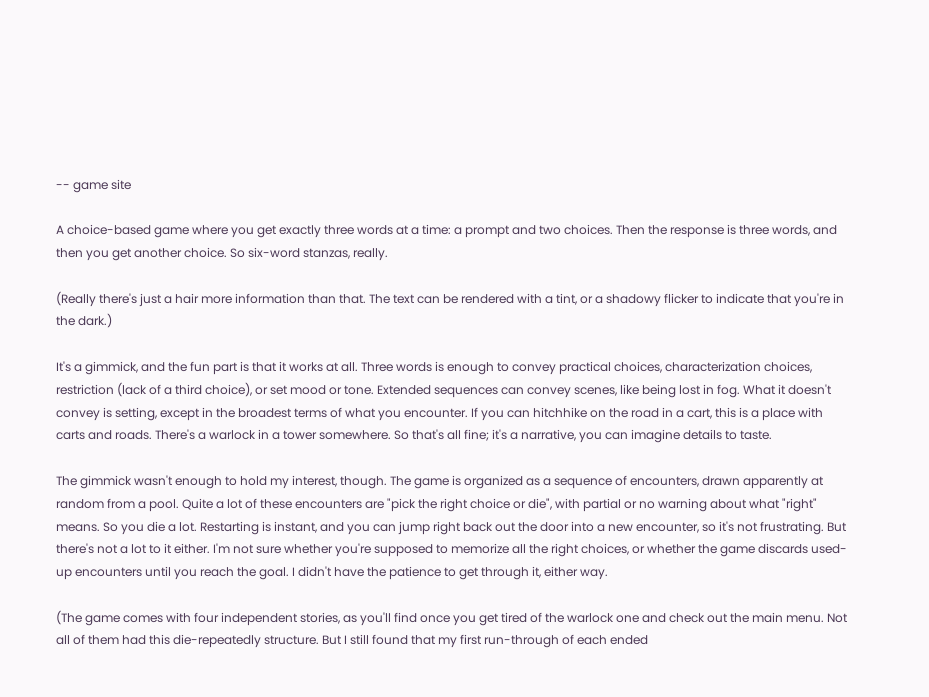-- game site

A choice-based game where you get exactly three words at a time: a prompt and two choices. Then the response is three words, and then you get another choice. So six-word stanzas, really.

(Really there's just a hair more information than that. The text can be rendered with a tint, or a shadowy flicker to indicate that you're in the dark.)

It's a gimmick, and the fun part is that it works at all. Three words is enough to convey practical choices, characterization choices, restriction (lack of a third choice), or set mood or tone. Extended sequences can convey scenes, like being lost in fog. What it doesn't convey is setting, except in the broadest terms of what you encounter. If you can hitchhike on the road in a cart, this is a place with carts and roads. There's a warlock in a tower somewhere. So that's all fine; it's a narrative, you can imagine details to taste.

The gimmick wasn't enough to hold my interest, though. The game is organized as a sequence of encounters, drawn apparently at random from a pool. Quite a lot of these encounters are "pick the right choice or die", with partial or no warning about what "right" means. So you die a lot. Restarting is instant, and you can jump right back out the door into a new encounter, so it's not frustrating. But there's not a lot to it either. I'm not sure whether you're supposed to memorize all the right choices, or whether the game discards used-up encounters until you reach the goal. I didn't have the patience to get through it, either way.

(The game comes with four independent stories, as you'll find once you get tired of the warlock one and check out the main menu. Not all of them had this die-repeatedly structure. But I still found that my first run-through of each ended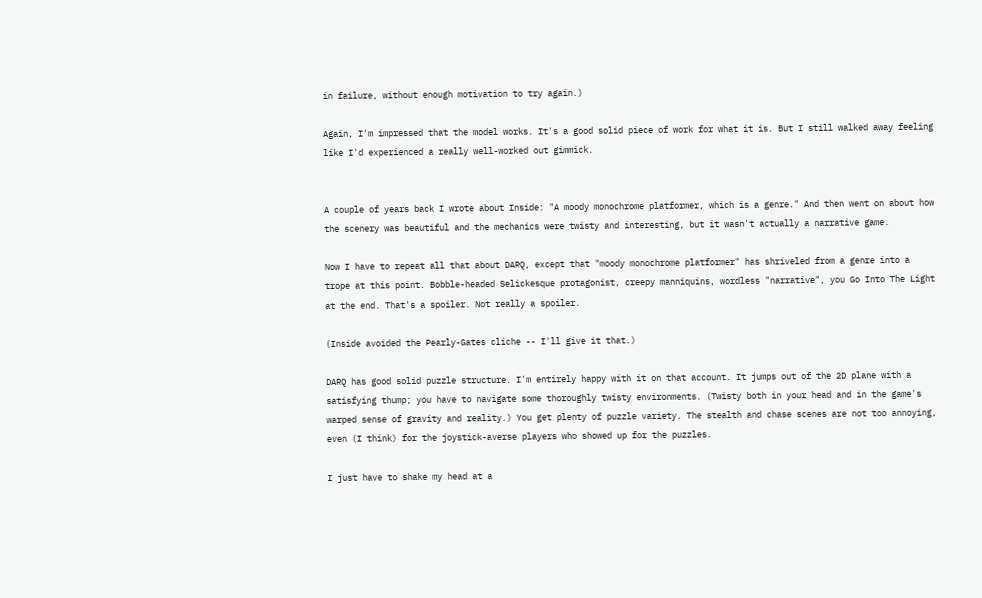in failure, without enough motivation to try again.)

Again, I'm impressed that the model works. It's a good solid piece of work for what it is. But I still walked away feeling like I'd experienced a really well-worked out gimmick.


A couple of years back I wrote about Inside: "A moody monochrome platformer, which is a genre." And then went on about how the scenery was beautiful and the mechanics were twisty and interesting, but it wasn't actually a narrative game.

Now I have to repeat all that about DARQ, except that "moody monochrome platformer" has shriveled from a genre into a trope at this point. Bobble-headed Selickesque protagonist, creepy manniquins, wordless "narrative", you Go Into The Light at the end. That's a spoiler. Not really a spoiler.

(Inside avoided the Pearly-Gates cliche -- I'll give it that.)

DARQ has good solid puzzle structure. I'm entirely happy with it on that account. It jumps out of the 2D plane with a satisfying thump; you have to navigate some thoroughly twisty environments. (Twisty both in your head and in the game's warped sense of gravity and reality.) You get plenty of puzzle variety. The stealth and chase scenes are not too annoying, even (I think) for the joystick-averse players who showed up for the puzzles.

I just have to shake my head at a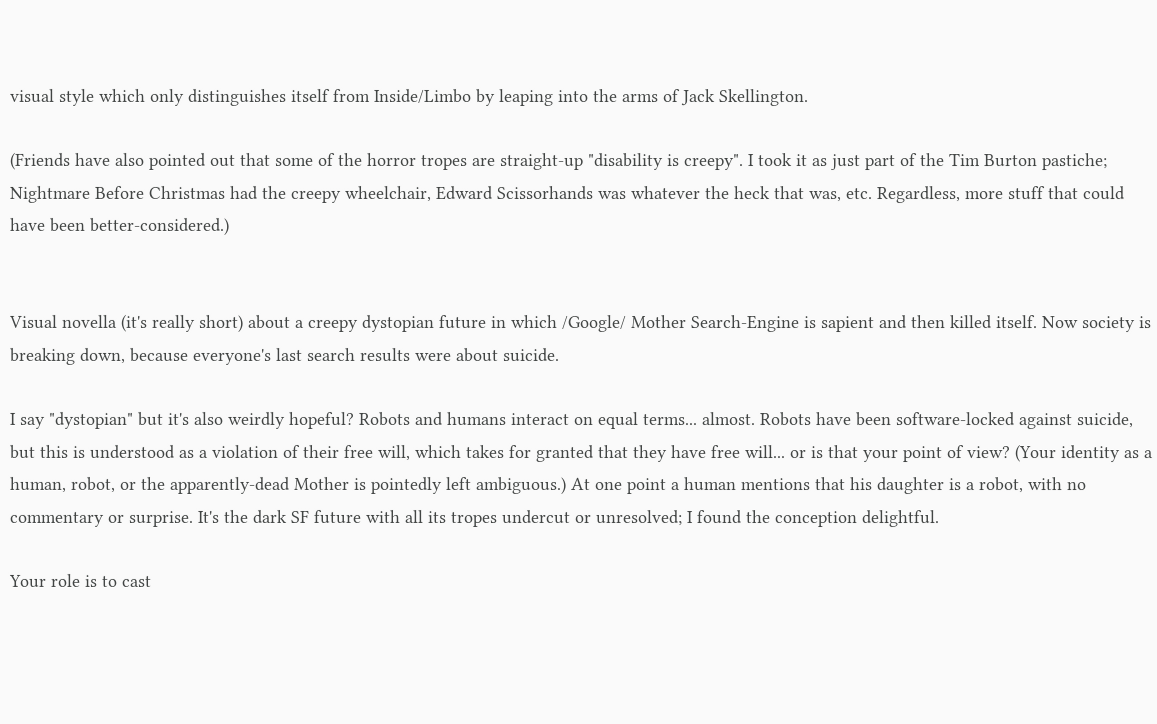visual style which only distinguishes itself from Inside/Limbo by leaping into the arms of Jack Skellington.

(Friends have also pointed out that some of the horror tropes are straight-up "disability is creepy". I took it as just part of the Tim Burton pastiche; Nightmare Before Christmas had the creepy wheelchair, Edward Scissorhands was whatever the heck that was, etc. Regardless, more stuff that could have been better-considered.)


Visual novella (it's really short) about a creepy dystopian future in which /Google/ Mother Search-Engine is sapient and then killed itself. Now society is breaking down, because everyone's last search results were about suicide.

I say "dystopian" but it's also weirdly hopeful? Robots and humans interact on equal terms... almost. Robots have been software-locked against suicide, but this is understood as a violation of their free will, which takes for granted that they have free will... or is that your point of view? (Your identity as a human, robot, or the apparently-dead Mother is pointedly left ambiguous.) At one point a human mentions that his daughter is a robot, with no commentary or surprise. It's the dark SF future with all its tropes undercut or unresolved; I found the conception delightful.

Your role is to cast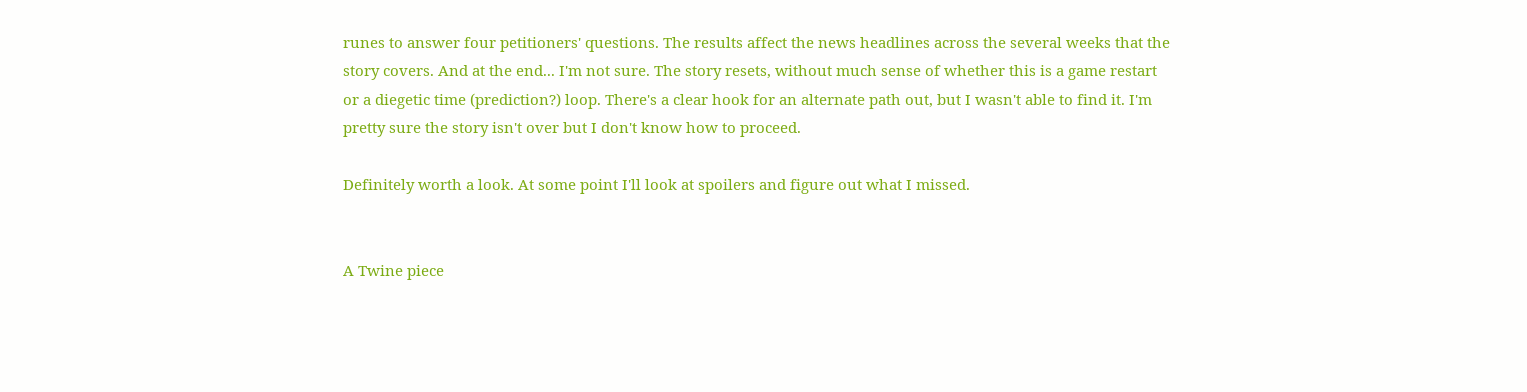runes to answer four petitioners' questions. The results affect the news headlines across the several weeks that the story covers. And at the end... I'm not sure. The story resets, without much sense of whether this is a game restart or a diegetic time (prediction?) loop. There's a clear hook for an alternate path out, but I wasn't able to find it. I'm pretty sure the story isn't over but I don't know how to proceed.

Definitely worth a look. At some point I'll look at spoilers and figure out what I missed.


A Twine piece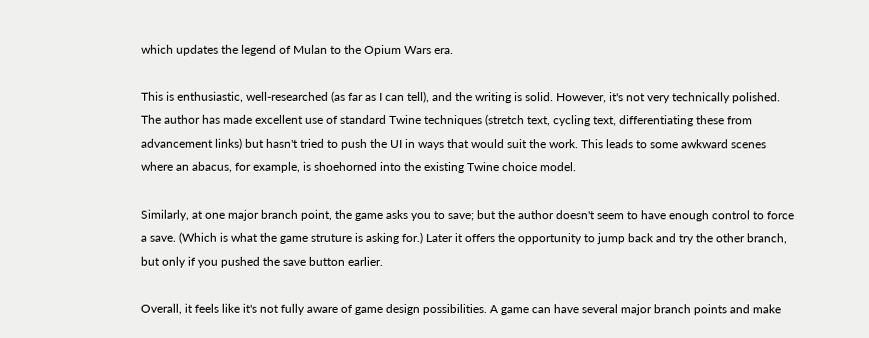which updates the legend of Mulan to the Opium Wars era.

This is enthusiastic, well-researched (as far as I can tell), and the writing is solid. However, it's not very technically polished. The author has made excellent use of standard Twine techniques (stretch text, cycling text, differentiating these from advancement links) but hasn't tried to push the UI in ways that would suit the work. This leads to some awkward scenes where an abacus, for example, is shoehorned into the existing Twine choice model.

Similarly, at one major branch point, the game asks you to save; but the author doesn't seem to have enough control to force a save. (Which is what the game struture is asking for.) Later it offers the opportunity to jump back and try the other branch, but only if you pushed the save button earlier.

Overall, it feels like it's not fully aware of game design possibilities. A game can have several major branch points and make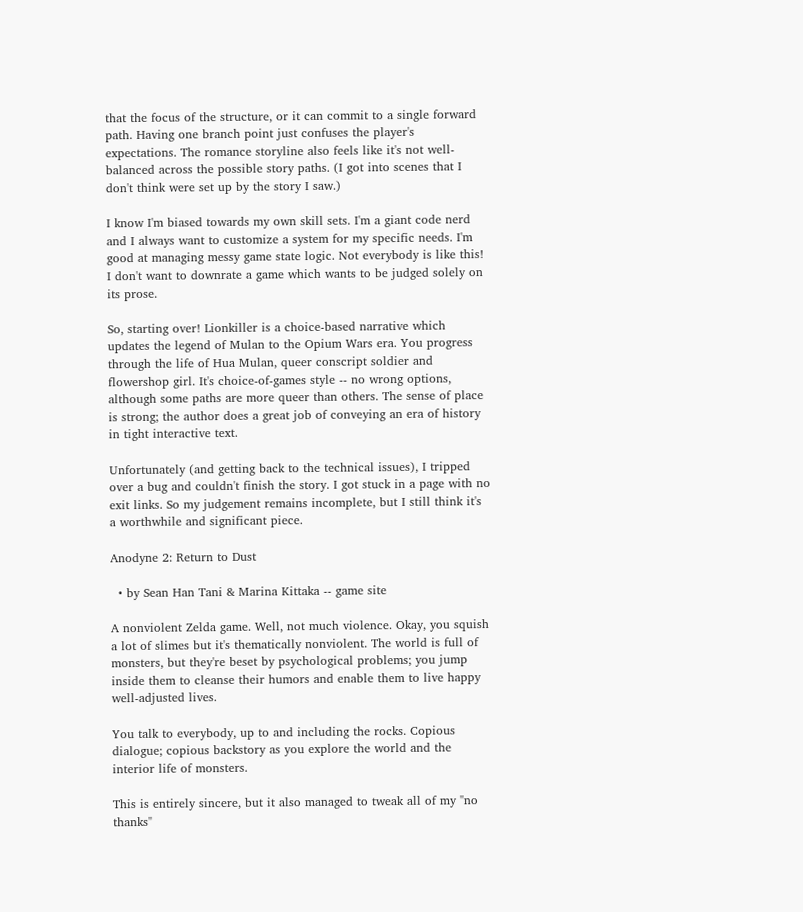that the focus of the structure, or it can commit to a single forward path. Having one branch point just confuses the player's expectations. The romance storyline also feels like it's not well-balanced across the possible story paths. (I got into scenes that I don't think were set up by the story I saw.)

I know I'm biased towards my own skill sets. I'm a giant code nerd and I always want to customize a system for my specific needs. I'm good at managing messy game state logic. Not everybody is like this! I don't want to downrate a game which wants to be judged solely on its prose.

So, starting over! Lionkiller is a choice-based narrative which updates the legend of Mulan to the Opium Wars era. You progress through the life of Hua Mulan, queer conscript soldier and flowershop girl. It's choice-of-games style -- no wrong options, although some paths are more queer than others. The sense of place is strong; the author does a great job of conveying an era of history in tight interactive text.

Unfortunately (and getting back to the technical issues), I tripped over a bug and couldn't finish the story. I got stuck in a page with no exit links. So my judgement remains incomplete, but I still think it's a worthwhile and significant piece.

Anodyne 2: Return to Dust

  • by Sean Han Tani & Marina Kittaka -- game site

A nonviolent Zelda game. Well, not much violence. Okay, you squish a lot of slimes but it's thematically nonviolent. The world is full of monsters, but they're beset by psychological problems; you jump inside them to cleanse their humors and enable them to live happy well-adjusted lives.

You talk to everybody, up to and including the rocks. Copious dialogue; copious backstory as you explore the world and the interior life of monsters.

This is entirely sincere, but it also managed to tweak all of my "no thanks"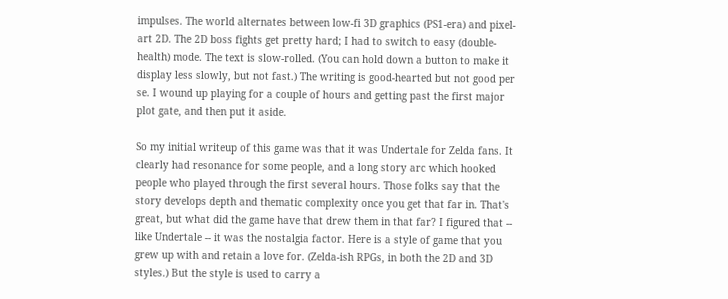impulses. The world alternates between low-fi 3D graphics (PS1-era) and pixel-art 2D. The 2D boss fights get pretty hard; I had to switch to easy (double-health) mode. The text is slow-rolled. (You can hold down a button to make it display less slowly, but not fast.) The writing is good-hearted but not good per se. I wound up playing for a couple of hours and getting past the first major plot gate, and then put it aside.

So my initial writeup of this game was that it was Undertale for Zelda fans. It clearly had resonance for some people, and a long story arc which hooked people who played through the first several hours. Those folks say that the story develops depth and thematic complexity once you get that far in. That's great, but what did the game have that drew them in that far? I figured that -- like Undertale -- it was the nostalgia factor. Here is a style of game that you grew up with and retain a love for. (Zelda-ish RPGs, in both the 2D and 3D styles.) But the style is used to carry a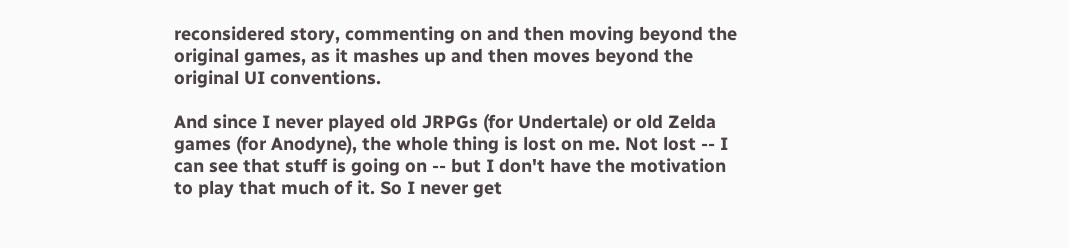reconsidered story, commenting on and then moving beyond the original games, as it mashes up and then moves beyond the original UI conventions.

And since I never played old JRPGs (for Undertale) or old Zelda games (for Anodyne), the whole thing is lost on me. Not lost -- I can see that stuff is going on -- but I don't have the motivation to play that much of it. So I never get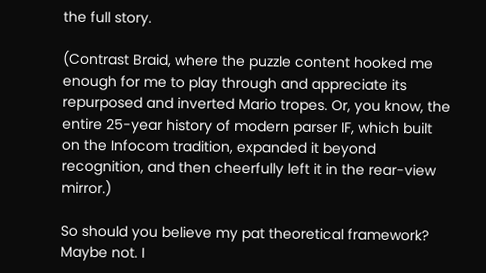the full story.

(Contrast Braid, where the puzzle content hooked me enough for me to play through and appreciate its repurposed and inverted Mario tropes. Or, you know, the entire 25-year history of modern parser IF, which built on the Infocom tradition, expanded it beyond recognition, and then cheerfully left it in the rear-view mirror.)

So should you believe my pat theoretical framework? Maybe not. I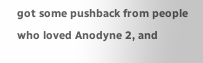got some pushback from people who loved Anodyne 2, and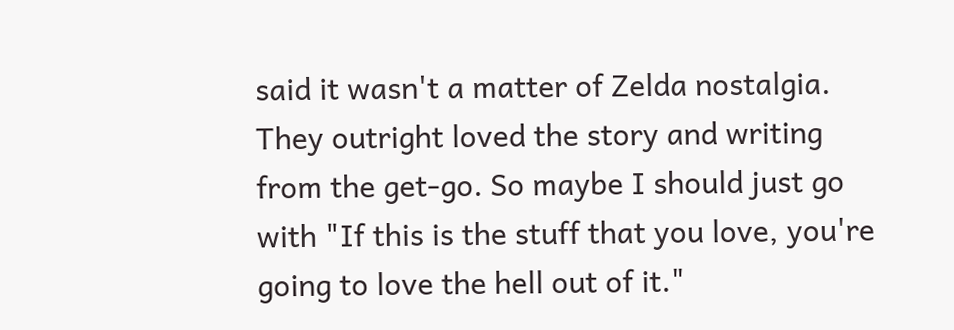said it wasn't a matter of Zelda nostalgia. They outright loved the story and writing from the get-go. So maybe I should just go with "If this is the stuff that you love, you're going to love the hell out of it."